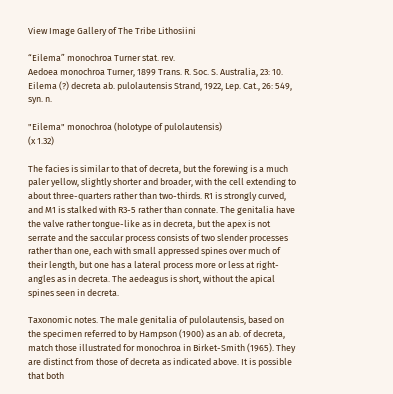View Image Gallery of The Tribe Lithosiini

“Eilema” monochroa Turner stat. rev.
Aedoea monochroa Turner, 1899 Trans. R. Soc. S. Australia, 23: 10.
Eilema (?) decreta ab. pulolautensis Strand, 1922, Lep. Cat., 26: 549, syn. n.

"Eilema" monochroa (holotype of pulolautensis)
(x 1.32)

The facies is similar to that of decreta, but the forewing is a much paler yellow, slightly shorter and broader, with the cell extending to about three-quarters rather than two-thirds. R1 is strongly curved, and M1 is stalked with R3-5 rather than connate. The genitalia have the valve rather tongue-like as in decreta, but the apex is not serrate and the saccular process consists of two slender processes rather than one, each with small appressed spines over much of their length, but one has a lateral process more or less at right-angles as in decreta. The aedeagus is short, without the apical spines seen in decreta.

Taxonomic notes. The male genitalia of pulolautensis, based on the specimen referred to by Hampson (1900) as an ab. of decreta, match those illustrated for monochroa in Birket-Smith (1965). They are distinct from those of decreta as indicated above. It is possible that both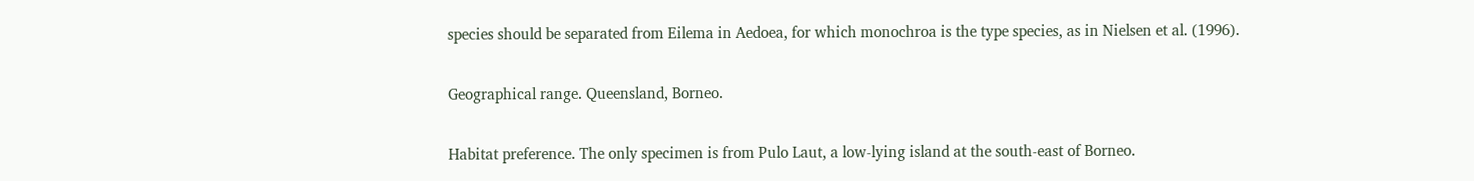species should be separated from Eilema in Aedoea, for which monochroa is the type species, as in Nielsen et al. (1996).

Geographical range. Queensland, Borneo.

Habitat preference. The only specimen is from Pulo Laut, a low-lying island at the south-east of Borneo.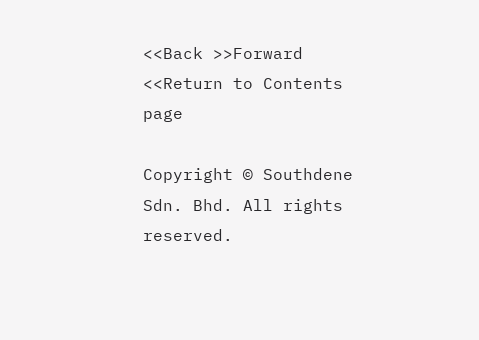<<Back >>Forward <<Return to Contents page

Copyright © Southdene Sdn. Bhd. All rights reserved.